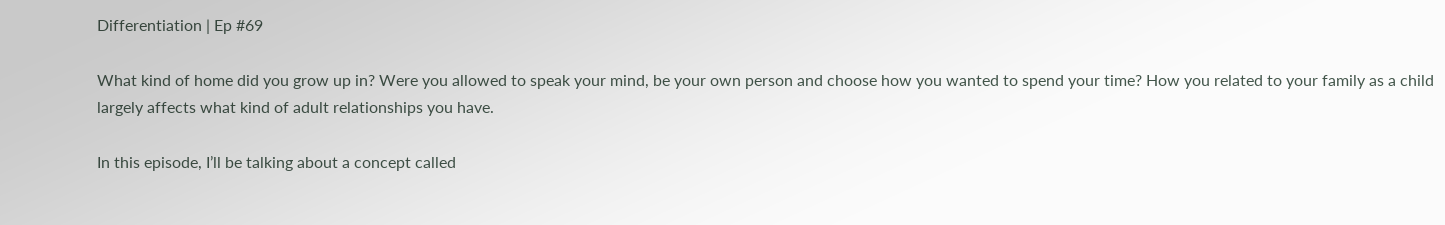Differentiation | Ep #69

What kind of home did you grow up in? Were you allowed to speak your mind, be your own person and choose how you wanted to spend your time? How you related to your family as a child largely affects what kind of adult relationships you have.

In this episode, I’ll be talking about a concept called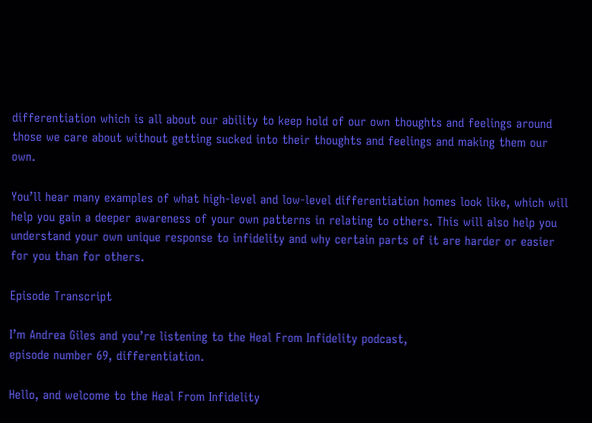differentiation which is all about our ability to keep hold of our own thoughts and feelings around those we care about without getting sucked into their thoughts and feelings and making them our own.

You’ll hear many examples of what high-level and low-level differentiation homes look like, which will help you gain a deeper awareness of your own patterns in relating to others. This will also help you understand your own unique response to infidelity and why certain parts of it are harder or easier for you than for others.

Episode Transcript

I’m Andrea Giles and you’re listening to the Heal From Infidelity podcast,
episode number 69, differentiation.

Hello, and welcome to the Heal From Infidelity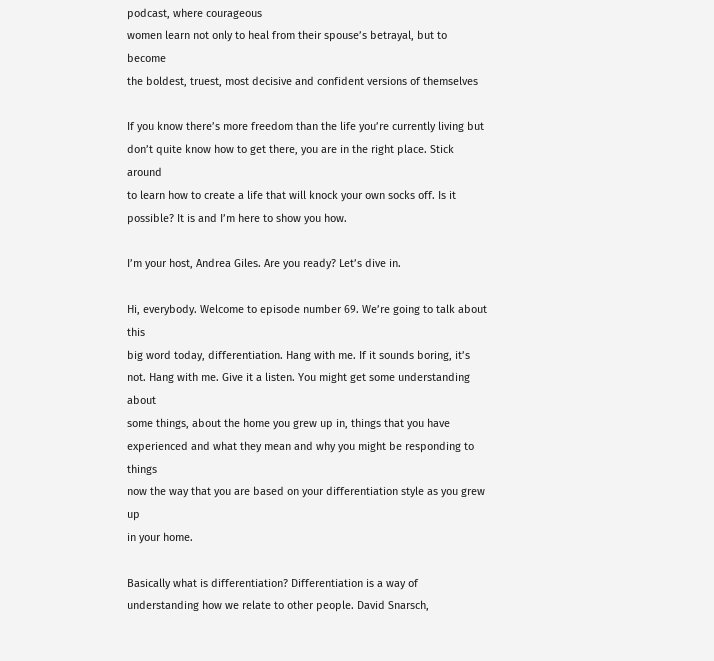podcast, where courageous
women learn not only to heal from their spouse’s betrayal, but to become
the boldest, truest, most decisive and confident versions of themselves

If you know there’s more freedom than the life you’re currently living but
don’t quite know how to get there, you are in the right place. Stick around
to learn how to create a life that will knock your own socks off. Is it
possible? It is and I’m here to show you how.

I’m your host, Andrea Giles. Are you ready? Let’s dive in.

Hi, everybody. Welcome to episode number 69. We’re going to talk about this
big word today, differentiation. Hang with me. If it sounds boring, it’s
not. Hang with me. Give it a listen. You might get some understanding about
some things, about the home you grew up in, things that you have
experienced and what they mean and why you might be responding to things
now the way that you are based on your differentiation style as you grew up
in your home.

Basically what is differentiation? Differentiation is a way of
understanding how we relate to other people. David Snarsch,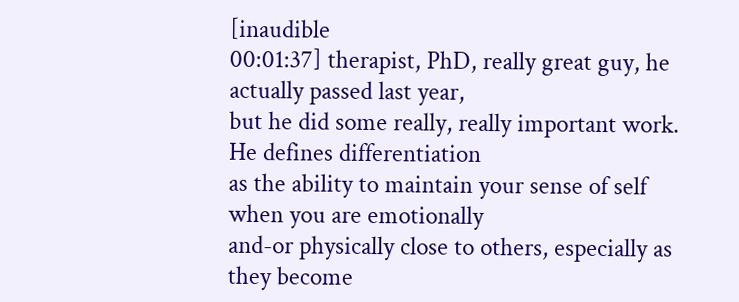[inaudible
00:01:37] therapist, PhD, really great guy, he actually passed last year,
but he did some really, really important work. He defines differentiation
as the ability to maintain your sense of self when you are emotionally
and-or physically close to others, especially as they become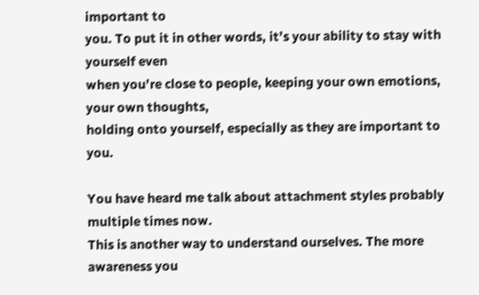important to
you. To put it in other words, it’s your ability to stay with yourself even
when you’re close to people, keeping your own emotions, your own thoughts,
holding onto yourself, especially as they are important to you.

You have heard me talk about attachment styles probably multiple times now.
This is another way to understand ourselves. The more awareness you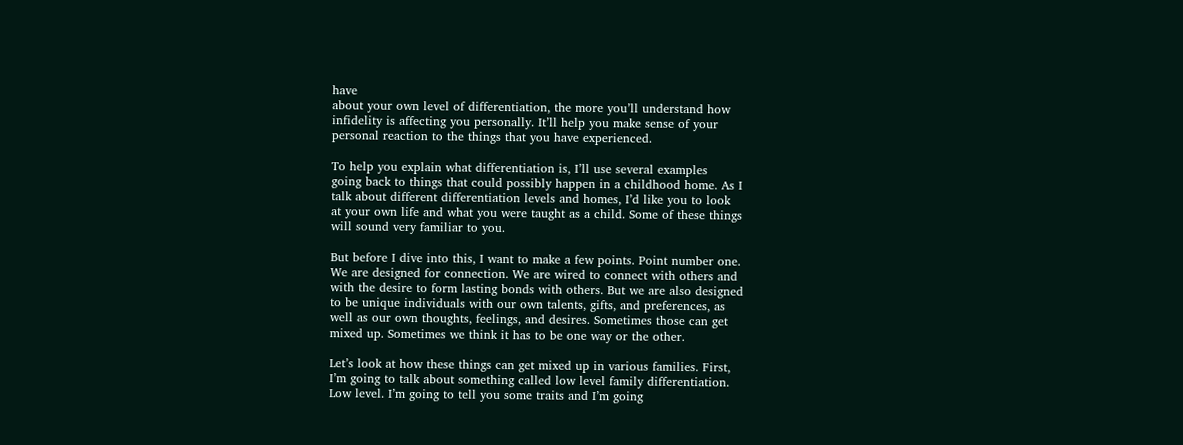have
about your own level of differentiation, the more you’ll understand how
infidelity is affecting you personally. It’ll help you make sense of your
personal reaction to the things that you have experienced.

To help you explain what differentiation is, I’ll use several examples
going back to things that could possibly happen in a childhood home. As I
talk about different differentiation levels and homes, I’d like you to look
at your own life and what you were taught as a child. Some of these things
will sound very familiar to you.

But before I dive into this, I want to make a few points. Point number one.
We are designed for connection. We are wired to connect with others and
with the desire to form lasting bonds with others. But we are also designed
to be unique individuals with our own talents, gifts, and preferences, as
well as our own thoughts, feelings, and desires. Sometimes those can get
mixed up. Sometimes we think it has to be one way or the other.

Let’s look at how these things can get mixed up in various families. First,
I’m going to talk about something called low level family differentiation.
Low level. I’m going to tell you some traits and I’m going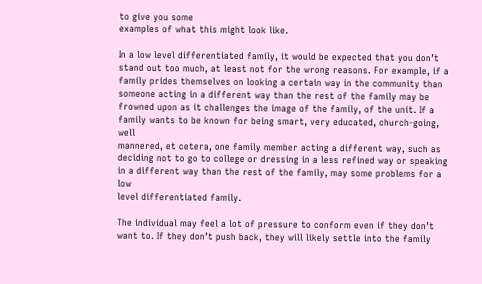to give you some
examples of what this might look like.

In a low level differentiated family, it would be expected that you don’t
stand out too much, at least not for the wrong reasons. For example, if a
family prides themselves on looking a certain way in the community than
someone acting in a different way than the rest of the family may be
frowned upon as it challenges the image of the family, of the unit. If a
family wants to be known for being smart, very educated, church-going, well
mannered, et cetera, one family member acting a different way, such as
deciding not to go to college or dressing in a less refined way or speaking
in a different way than the rest of the family, may some problems for a low
level differentiated family.

The individual may feel a lot of pressure to conform even if they don’t
want to. If they don’t push back, they will likely settle into the family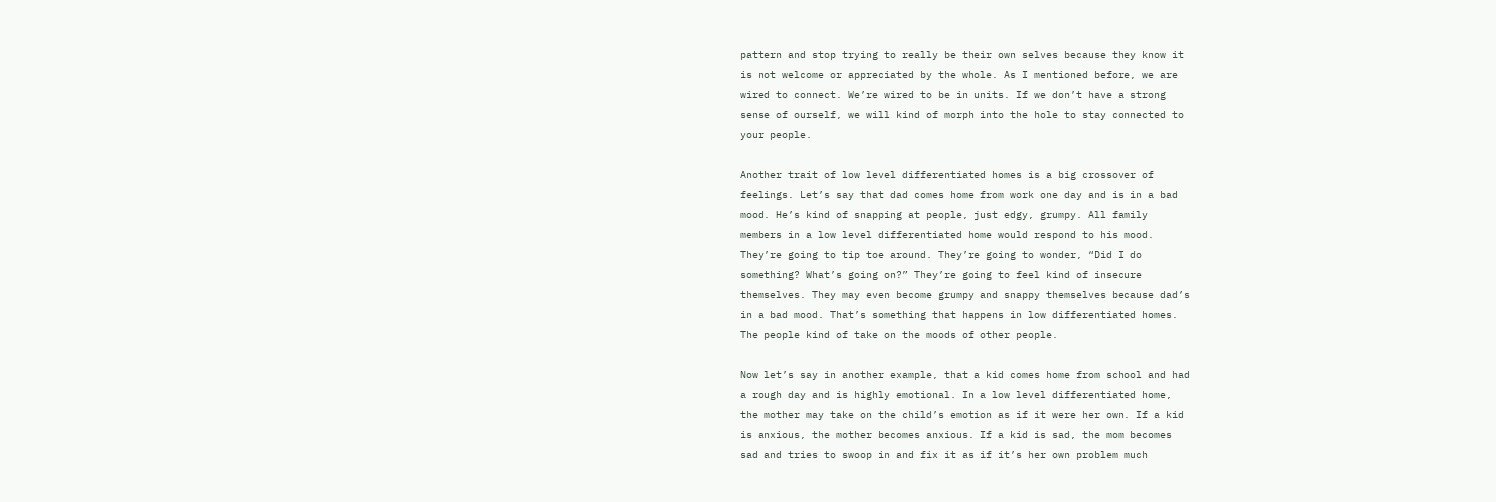pattern and stop trying to really be their own selves because they know it
is not welcome or appreciated by the whole. As I mentioned before, we are
wired to connect. We’re wired to be in units. If we don’t have a strong
sense of ourself, we will kind of morph into the hole to stay connected to
your people.

Another trait of low level differentiated homes is a big crossover of
feelings. Let’s say that dad comes home from work one day and is in a bad
mood. He’s kind of snapping at people, just edgy, grumpy. All family
members in a low level differentiated home would respond to his mood.
They’re going to tip toe around. They’re going to wonder, “Did I do
something? What’s going on?” They’re going to feel kind of insecure
themselves. They may even become grumpy and snappy themselves because dad’s
in a bad mood. That’s something that happens in low differentiated homes.
The people kind of take on the moods of other people.

Now let’s say in another example, that a kid comes home from school and had
a rough day and is highly emotional. In a low level differentiated home,
the mother may take on the child’s emotion as if it were her own. If a kid
is anxious, the mother becomes anxious. If a kid is sad, the mom becomes
sad and tries to swoop in and fix it as if it’s her own problem much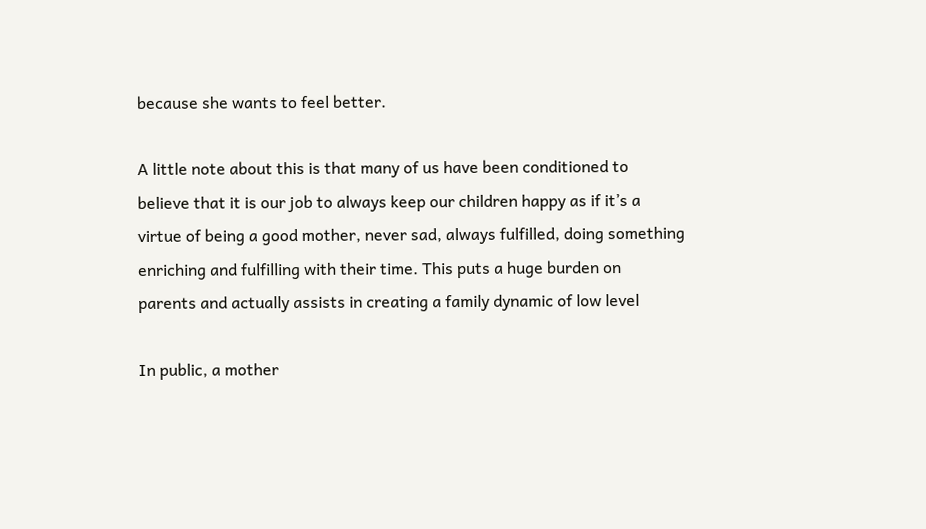because she wants to feel better.

A little note about this is that many of us have been conditioned to
believe that it is our job to always keep our children happy as if it’s a
virtue of being a good mother, never sad, always fulfilled, doing something
enriching and fulfilling with their time. This puts a huge burden on
parents and actually assists in creating a family dynamic of low level

In public, a mother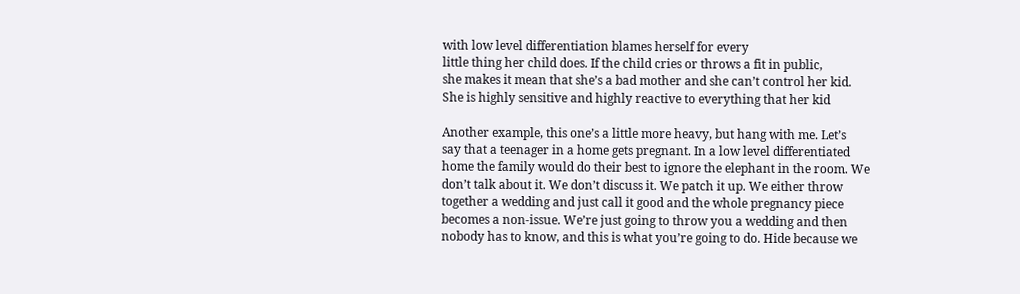with low level differentiation blames herself for every
little thing her child does. If the child cries or throws a fit in public,
she makes it mean that she’s a bad mother and she can’t control her kid.
She is highly sensitive and highly reactive to everything that her kid

Another example, this one’s a little more heavy, but hang with me. Let’s
say that a teenager in a home gets pregnant. In a low level differentiated
home the family would do their best to ignore the elephant in the room. We
don’t talk about it. We don’t discuss it. We patch it up. We either throw
together a wedding and just call it good and the whole pregnancy piece
becomes a non-issue. We’re just going to throw you a wedding and then
nobody has to know, and this is what you’re going to do. Hide because we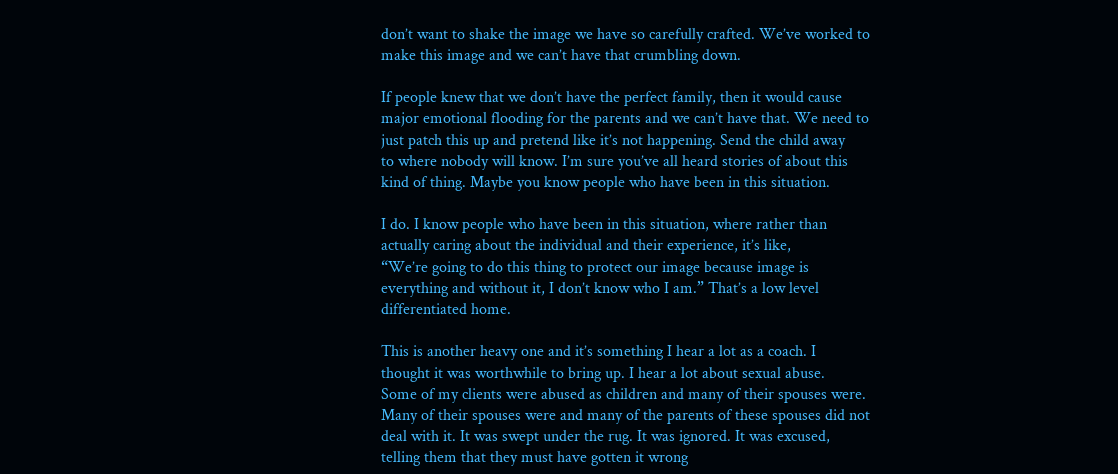don’t want to shake the image we have so carefully crafted. We’ve worked to
make this image and we can’t have that crumbling down.

If people knew that we don’t have the perfect family, then it would cause
major emotional flooding for the parents and we can’t have that. We need to
just patch this up and pretend like it’s not happening. Send the child away
to where nobody will know. I’m sure you’ve all heard stories of about this
kind of thing. Maybe you know people who have been in this situation.

I do. I know people who have been in this situation, where rather than
actually caring about the individual and their experience, it’s like,
“We’re going to do this thing to protect our image because image is
everything and without it, I don’t know who I am.” That’s a low level
differentiated home.

This is another heavy one and it’s something I hear a lot as a coach. I
thought it was worthwhile to bring up. I hear a lot about sexual abuse.
Some of my clients were abused as children and many of their spouses were.
Many of their spouses were and many of the parents of these spouses did not
deal with it. It was swept under the rug. It was ignored. It was excused,
telling them that they must have gotten it wrong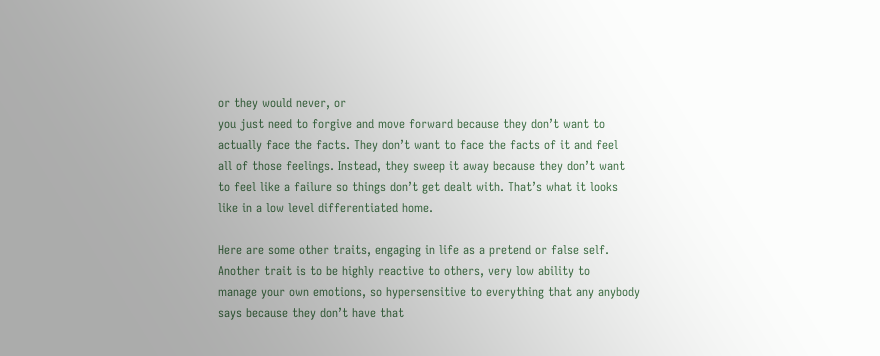or they would never, or
you just need to forgive and move forward because they don’t want to
actually face the facts. They don’t want to face the facts of it and feel
all of those feelings. Instead, they sweep it away because they don’t want
to feel like a failure so things don’t get dealt with. That’s what it looks
like in a low level differentiated home.

Here are some other traits, engaging in life as a pretend or false self.
Another trait is to be highly reactive to others, very low ability to
manage your own emotions, so hypersensitive to everything that any anybody
says because they don’t have that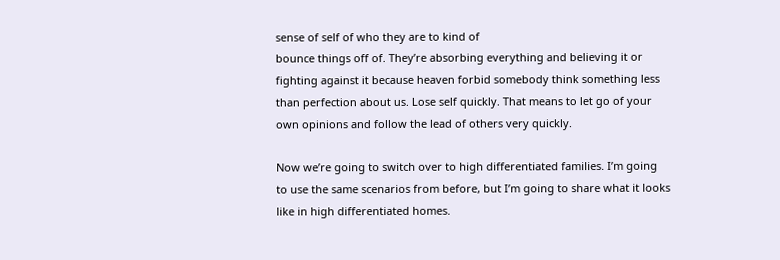sense of self of who they are to kind of
bounce things off of. They’re absorbing everything and believing it or
fighting against it because heaven forbid somebody think something less
than perfection about us. Lose self quickly. That means to let go of your
own opinions and follow the lead of others very quickly.

Now we’re going to switch over to high differentiated families. I’m going
to use the same scenarios from before, but I’m going to share what it looks
like in high differentiated homes.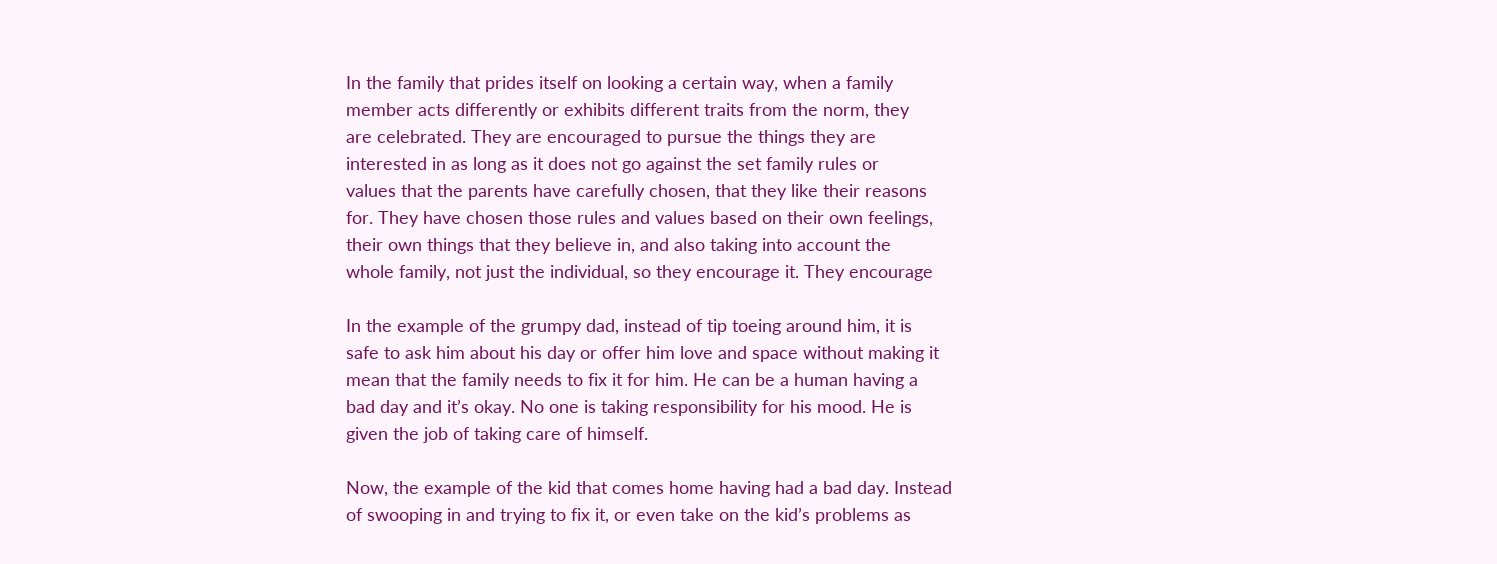In the family that prides itself on looking a certain way, when a family
member acts differently or exhibits different traits from the norm, they
are celebrated. They are encouraged to pursue the things they are
interested in as long as it does not go against the set family rules or
values that the parents have carefully chosen, that they like their reasons
for. They have chosen those rules and values based on their own feelings,
their own things that they believe in, and also taking into account the
whole family, not just the individual, so they encourage it. They encourage

In the example of the grumpy dad, instead of tip toeing around him, it is
safe to ask him about his day or offer him love and space without making it
mean that the family needs to fix it for him. He can be a human having a
bad day and it’s okay. No one is taking responsibility for his mood. He is
given the job of taking care of himself.

Now, the example of the kid that comes home having had a bad day. Instead
of swooping in and trying to fix it, or even take on the kid’s problems as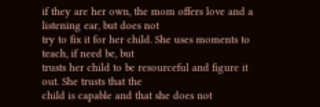if they are her own, the mom offers love and a listening ear, but does not
try to fix it for her child. She uses moments to teach, if need be, but
trusts her child to be resourceful and figure it out. She trusts that the
child is capable and that she does not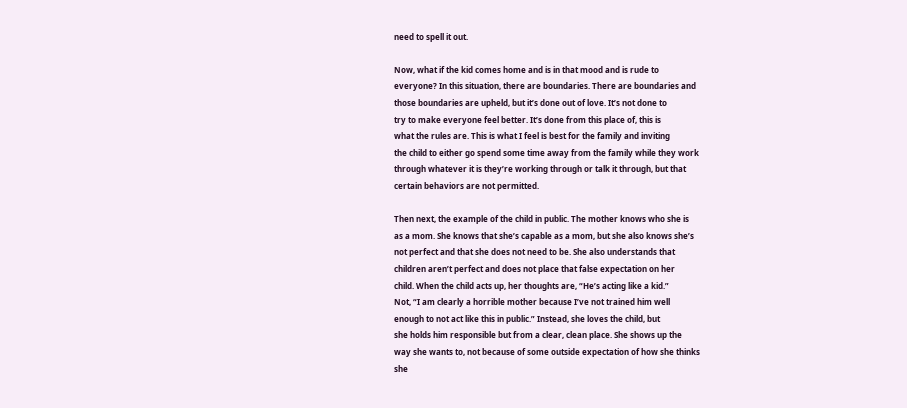need to spell it out.

Now, what if the kid comes home and is in that mood and is rude to
everyone? In this situation, there are boundaries. There are boundaries and
those boundaries are upheld, but it’s done out of love. It’s not done to
try to make everyone feel better. It’s done from this place of, this is
what the rules are. This is what I feel is best for the family and inviting
the child to either go spend some time away from the family while they work
through whatever it is they’re working through or talk it through, but that
certain behaviors are not permitted.

Then next, the example of the child in public. The mother knows who she is
as a mom. She knows that she’s capable as a mom, but she also knows she’s
not perfect and that she does not need to be. She also understands that
children aren’t perfect and does not place that false expectation on her
child. When the child acts up, her thoughts are, “He’s acting like a kid.”
Not, “I am clearly a horrible mother because I’ve not trained him well
enough to not act like this in public.” Instead, she loves the child, but
she holds him responsible but from a clear, clean place. She shows up the
way she wants to, not because of some outside expectation of how she thinks
she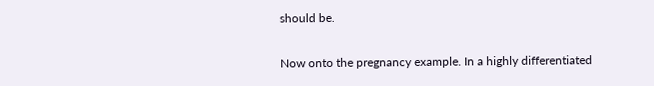should be.

Now onto the pregnancy example. In a highly differentiated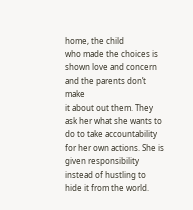home, the child
who made the choices is shown love and concern and the parents don’t make
it about out them. They ask her what she wants to do to take accountability
for her own actions. She is given responsibility instead of hustling to
hide it from the world.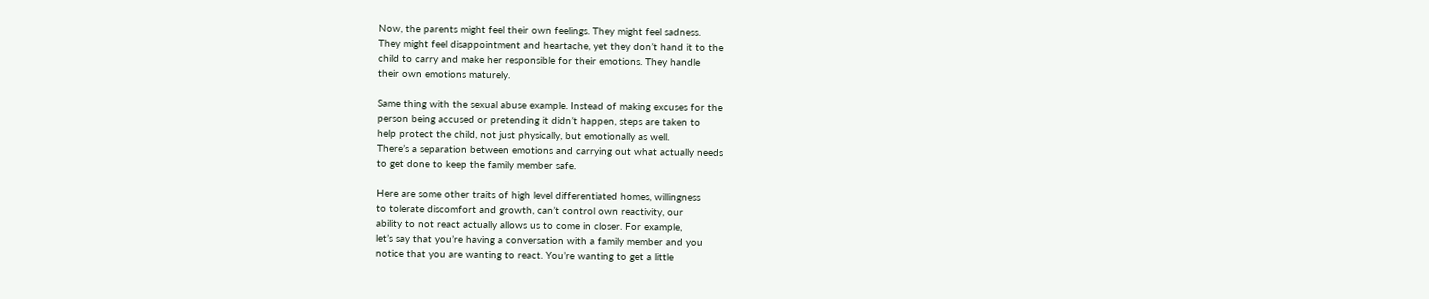Now, the parents might feel their own feelings. They might feel sadness.
They might feel disappointment and heartache, yet they don’t hand it to the
child to carry and make her responsible for their emotions. They handle
their own emotions maturely.

Same thing with the sexual abuse example. Instead of making excuses for the
person being accused or pretending it didn’t happen, steps are taken to
help protect the child, not just physically, but emotionally as well.
There’s a separation between emotions and carrying out what actually needs
to get done to keep the family member safe.

Here are some other traits of high level differentiated homes, willingness
to tolerate discomfort and growth, can’t control own reactivity, our
ability to not react actually allows us to come in closer. For example,
let’s say that you’re having a conversation with a family member and you
notice that you are wanting to react. You’re wanting to get a little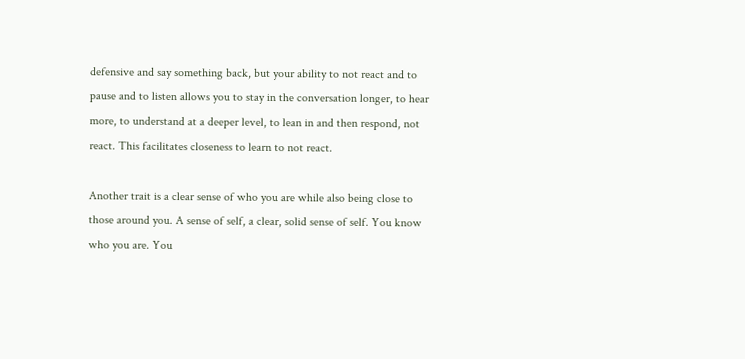defensive and say something back, but your ability to not react and to
pause and to listen allows you to stay in the conversation longer, to hear
more, to understand at a deeper level, to lean in and then respond, not
react. This facilitates closeness to learn to not react.

Another trait is a clear sense of who you are while also being close to
those around you. A sense of self, a clear, solid sense of self. You know
who you are. You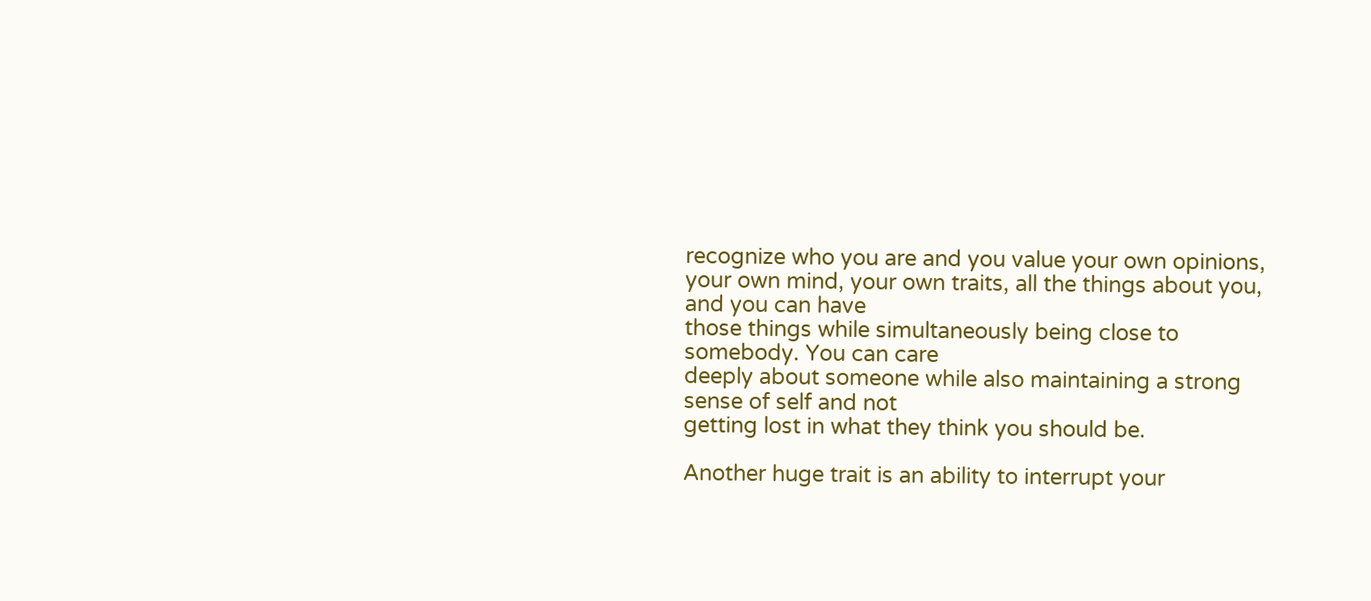recognize who you are and you value your own opinions,
your own mind, your own traits, all the things about you, and you can have
those things while simultaneously being close to somebody. You can care
deeply about someone while also maintaining a strong sense of self and not
getting lost in what they think you should be.

Another huge trait is an ability to interrupt your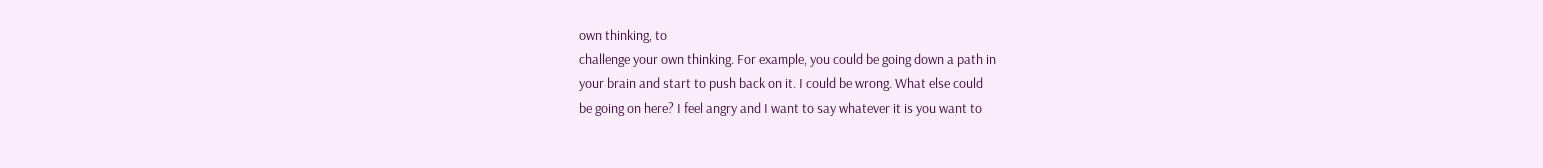own thinking, to
challenge your own thinking. For example, you could be going down a path in
your brain and start to push back on it. I could be wrong. What else could
be going on here? I feel angry and I want to say whatever it is you want to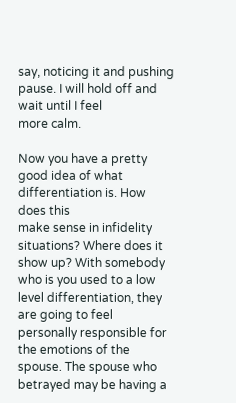say, noticing it and pushing pause. I will hold off and wait until I feel
more calm.

Now you have a pretty good idea of what differentiation is. How does this
make sense in infidelity situations? Where does it show up? With somebody
who is you used to a low level differentiation, they are going to feel
personally responsible for the emotions of the spouse. The spouse who
betrayed may be having a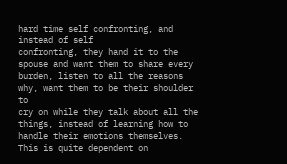hard time self confronting, and instead of self
confronting, they hand it to the spouse and want them to share every
burden, listen to all the reasons why, want them to be their shoulder to
cry on while they talk about all the things, instead of learning how to
handle their emotions themselves. This is quite dependent on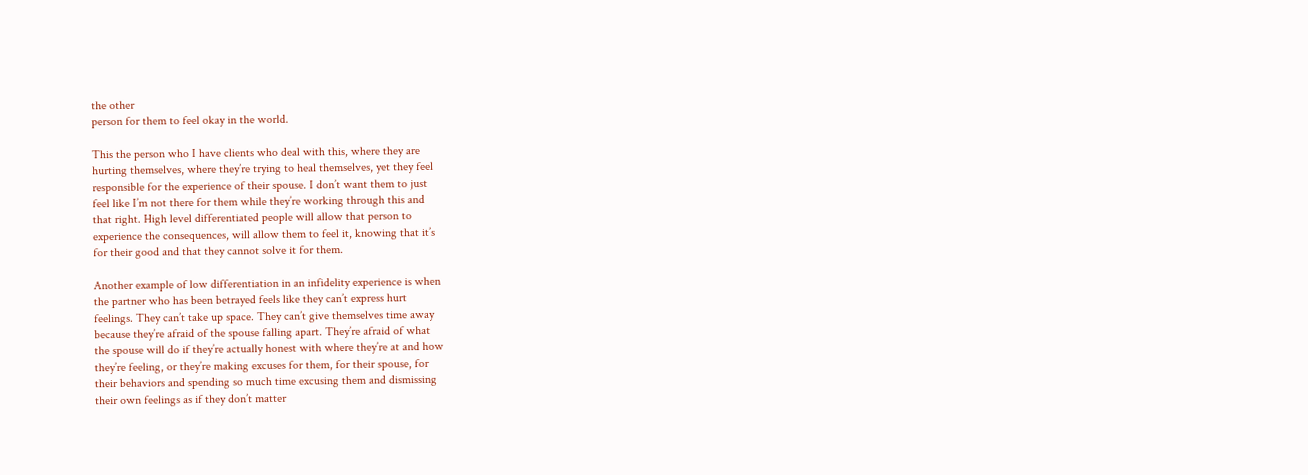the other
person for them to feel okay in the world.

This the person who I have clients who deal with this, where they are
hurting themselves, where they’re trying to heal themselves, yet they feel
responsible for the experience of their spouse. I don’t want them to just
feel like I’m not there for them while they’re working through this and
that right. High level differentiated people will allow that person to
experience the consequences, will allow them to feel it, knowing that it’s
for their good and that they cannot solve it for them.

Another example of low differentiation in an infidelity experience is when
the partner who has been betrayed feels like they can’t express hurt
feelings. They can’t take up space. They can’t give themselves time away
because they’re afraid of the spouse falling apart. They’re afraid of what
the spouse will do if they’re actually honest with where they’re at and how
they’re feeling, or they’re making excuses for them, for their spouse, for
their behaviors and spending so much time excusing them and dismissing
their own feelings as if they don’t matter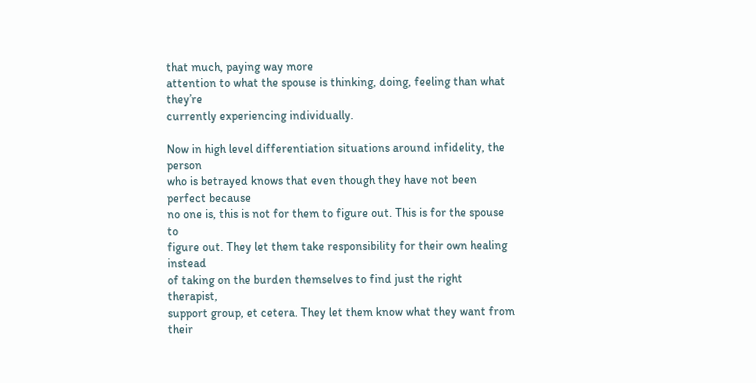that much, paying way more
attention to what the spouse is thinking, doing, feeling than what they’re
currently experiencing individually.

Now in high level differentiation situations around infidelity, the person
who is betrayed knows that even though they have not been perfect because
no one is, this is not for them to figure out. This is for the spouse to
figure out. They let them take responsibility for their own healing instead
of taking on the burden themselves to find just the right therapist,
support group, et cetera. They let them know what they want from their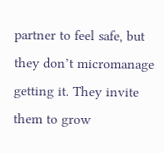partner to feel safe, but they don’t micromanage getting it. They invite
them to grow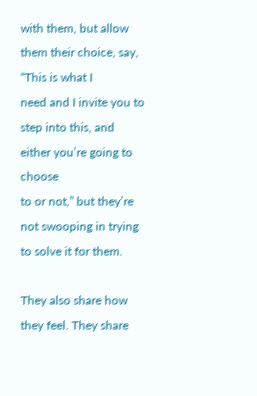with them, but allow them their choice, say, “This is what I
need and I invite you to step into this, and either you’re going to choose
to or not,” but they’re not swooping in trying to solve it for them.

They also share how they feel. They share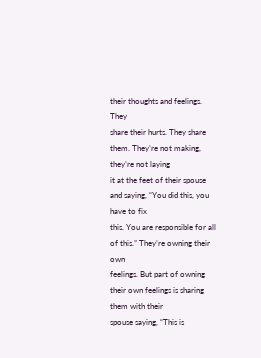their thoughts and feelings. They
share their hurts. They share them. They’re not making, they’re not laying
it at the feet of their spouse and saying, “You did this, you have to fix
this. You are responsible for all of this.” They’re owning their own
feelings. But part of owning their own feelings is sharing them with their
spouse saying, “This is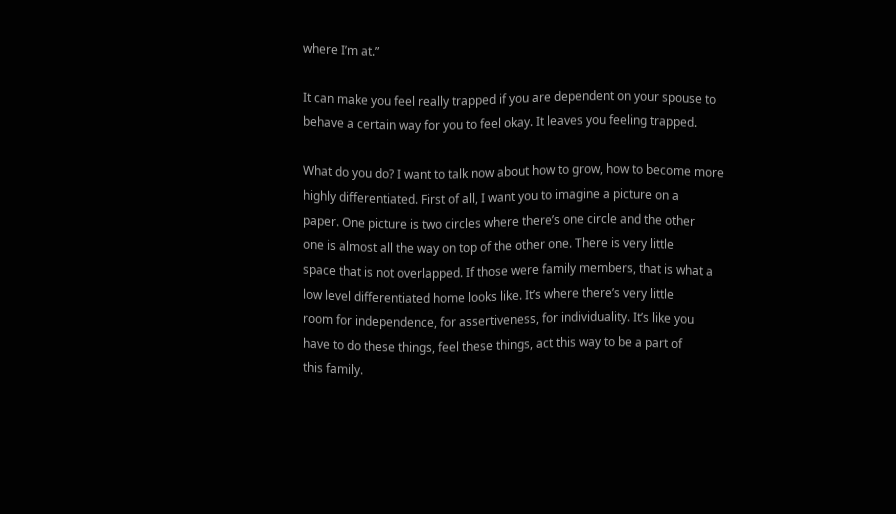where I’m at.”

It can make you feel really trapped if you are dependent on your spouse to
behave a certain way for you to feel okay. It leaves you feeling trapped.

What do you do? I want to talk now about how to grow, how to become more
highly differentiated. First of all, I want you to imagine a picture on a
paper. One picture is two circles where there’s one circle and the other
one is almost all the way on top of the other one. There is very little
space that is not overlapped. If those were family members, that is what a
low level differentiated home looks like. It’s where there’s very little
room for independence, for assertiveness, for individuality. It’s like you
have to do these things, feel these things, act this way to be a part of
this family.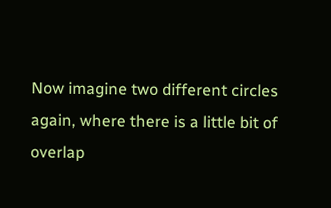Now imagine two different circles again, where there is a little bit of
overlap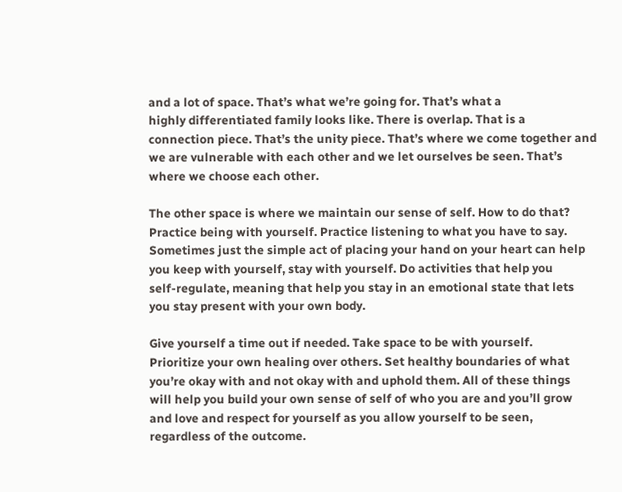and a lot of space. That’s what we’re going for. That’s what a
highly differentiated family looks like. There is overlap. That is a
connection piece. That’s the unity piece. That’s where we come together and
we are vulnerable with each other and we let ourselves be seen. That’s
where we choose each other.

The other space is where we maintain our sense of self. How to do that?
Practice being with yourself. Practice listening to what you have to say.
Sometimes just the simple act of placing your hand on your heart can help
you keep with yourself, stay with yourself. Do activities that help you
self-regulate, meaning that help you stay in an emotional state that lets
you stay present with your own body.

Give yourself a time out if needed. Take space to be with yourself.
Prioritize your own healing over others. Set healthy boundaries of what
you’re okay with and not okay with and uphold them. All of these things
will help you build your own sense of self of who you are and you’ll grow
and love and respect for yourself as you allow yourself to be seen,
regardless of the outcome.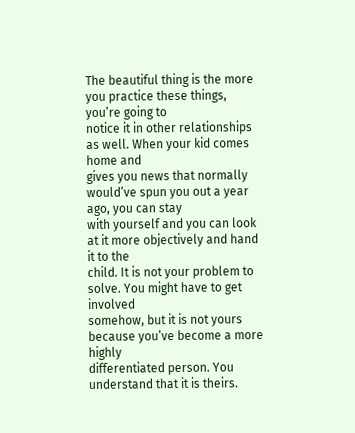The beautiful thing is the more you practice these things, you’re going to
notice it in other relationships as well. When your kid comes home and
gives you news that normally would’ve spun you out a year ago, you can stay
with yourself and you can look at it more objectively and hand it to the
child. It is not your problem to solve. You might have to get involved
somehow, but it is not yours because you’ve become a more highly
differentiated person. You understand that it is theirs.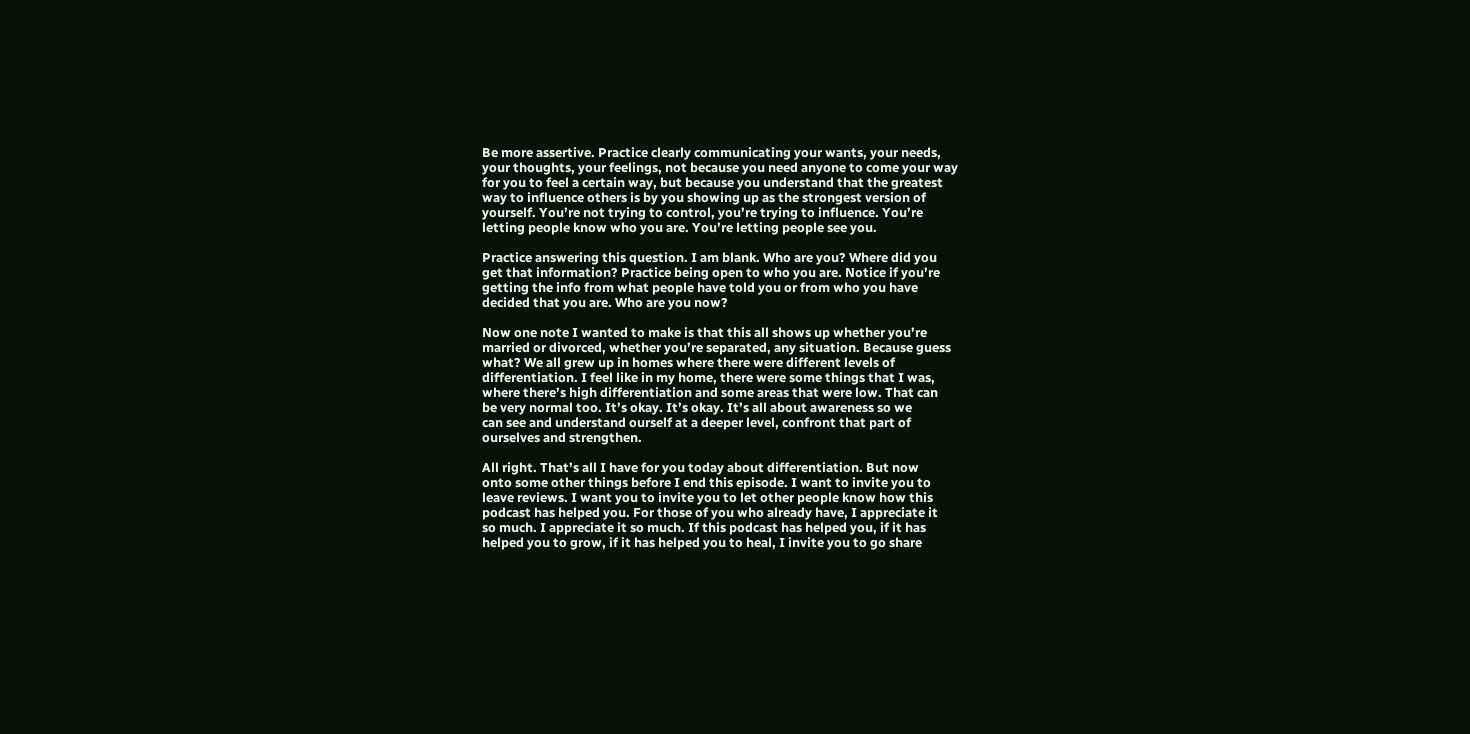Be more assertive. Practice clearly communicating your wants, your needs,
your thoughts, your feelings, not because you need anyone to come your way
for you to feel a certain way, but because you understand that the greatest
way to influence others is by you showing up as the strongest version of
yourself. You’re not trying to control, you’re trying to influence. You’re
letting people know who you are. You’re letting people see you.

Practice answering this question. I am blank. Who are you? Where did you
get that information? Practice being open to who you are. Notice if you’re
getting the info from what people have told you or from who you have
decided that you are. Who are you now?

Now one note I wanted to make is that this all shows up whether you’re
married or divorced, whether you’re separated, any situation. Because guess
what? We all grew up in homes where there were different levels of
differentiation. I feel like in my home, there were some things that I was,
where there’s high differentiation and some areas that were low. That can
be very normal too. It’s okay. It’s okay. It’s all about awareness so we
can see and understand ourself at a deeper level, confront that part of
ourselves and strengthen.

All right. That’s all I have for you today about differentiation. But now
onto some other things before I end this episode. I want to invite you to
leave reviews. I want you to invite you to let other people know how this
podcast has helped you. For those of you who already have, I appreciate it
so much. I appreciate it so much. If this podcast has helped you, if it has
helped you to grow, if it has helped you to heal, I invite you to go share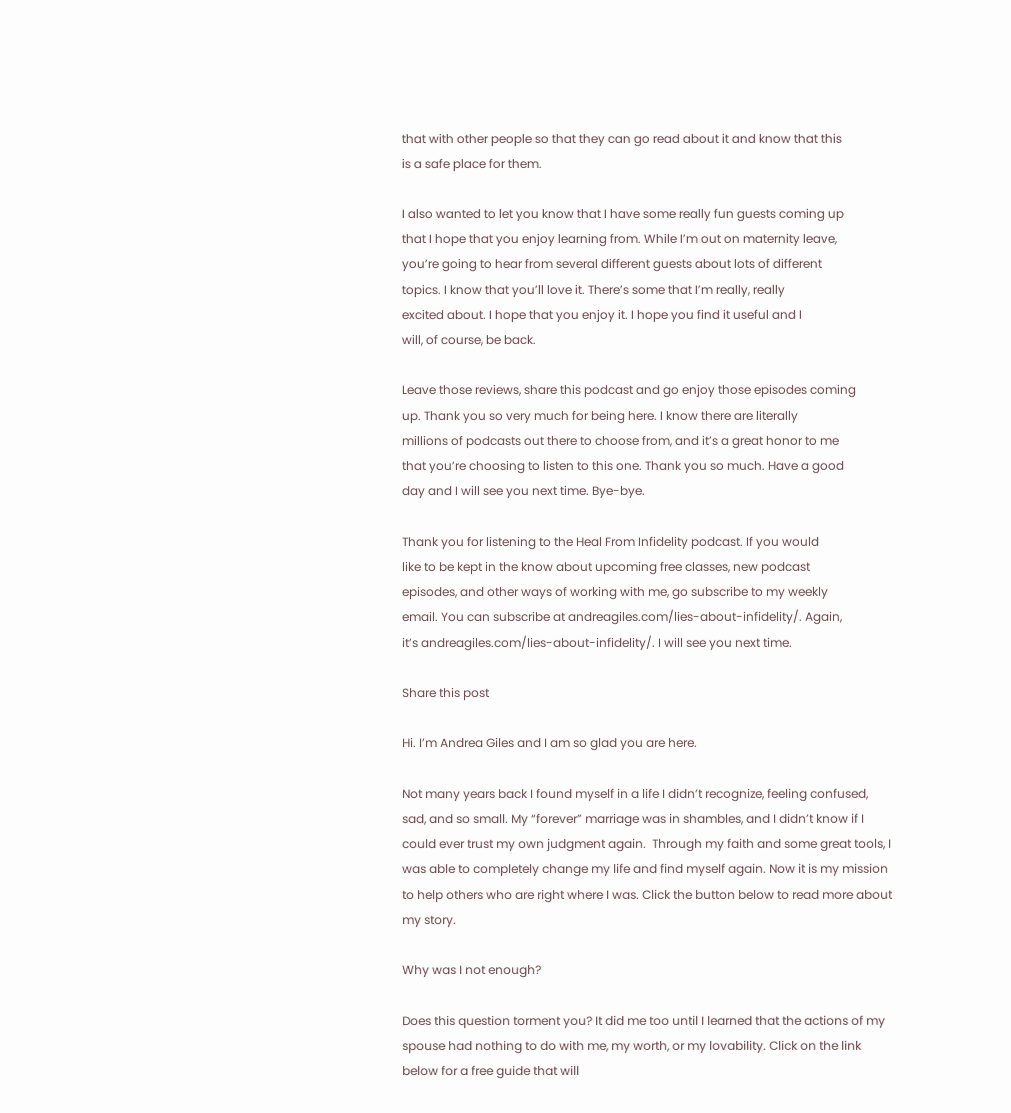that with other people so that they can go read about it and know that this
is a safe place for them.

I also wanted to let you know that I have some really fun guests coming up
that I hope that you enjoy learning from. While I’m out on maternity leave,
you’re going to hear from several different guests about lots of different
topics. I know that you’ll love it. There’s some that I’m really, really
excited about. I hope that you enjoy it. I hope you find it useful and I
will, of course, be back.

Leave those reviews, share this podcast and go enjoy those episodes coming
up. Thank you so very much for being here. I know there are literally
millions of podcasts out there to choose from, and it’s a great honor to me
that you’re choosing to listen to this one. Thank you so much. Have a good
day and I will see you next time. Bye-bye.

Thank you for listening to the Heal From Infidelity podcast. If you would
like to be kept in the know about upcoming free classes, new podcast
episodes, and other ways of working with me, go subscribe to my weekly
email. You can subscribe at andreagiles.com/lies-about-infidelity/. Again,
it’s andreagiles.com/lies-about-infidelity/. I will see you next time.

Share this post

Hi. I’m Andrea Giles and I am so glad you are here.

Not many years back I found myself in a life I didn’t recognize, feeling confused, sad, and so small. My “forever” marriage was in shambles, and I didn’t know if I could ever trust my own judgment again.  Through my faith and some great tools, I was able to completely change my life and find myself again. Now it is my mission to help others who are right where I was. Click the button below to read more about my story.

Why was I not enough?

Does this question torment you? It did me too until I learned that the actions of my spouse had nothing to do with me, my worth, or my lovability. Click on the link below for a free guide that will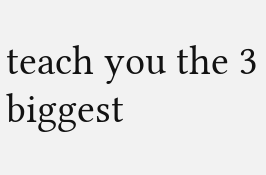teach you the 3 biggest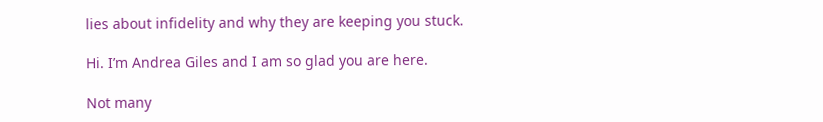lies about infidelity and why they are keeping you stuck.

Hi. I’m Andrea Giles and I am so glad you are here.

Not many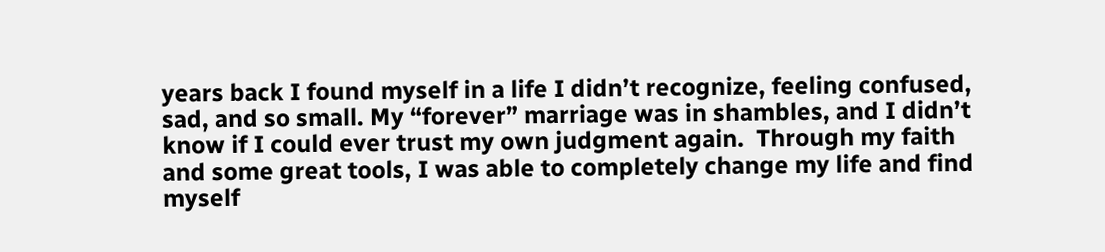years back I found myself in a life I didn’t recognize, feeling confused, sad, and so small. My “forever” marriage was in shambles, and I didn’t know if I could ever trust my own judgment again.  Through my faith and some great tools, I was able to completely change my life and find myself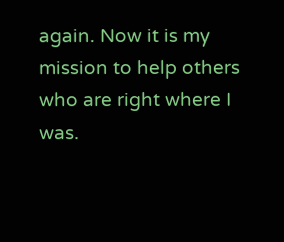again. Now it is my mission to help others who are right where I was.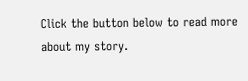Click the button below to read more about my story.